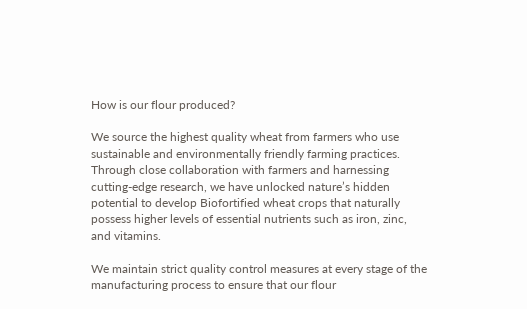How is our flour produced?

We source the highest quality wheat from farmers who use sustainable and environmentally friendly farming practices. Through close collaboration with farmers and harnessing cutting-edge research, we have unlocked nature’s hidden potential to develop Biofortified wheat crops that naturally possess higher levels of essential nutrients such as iron, zinc, and vitamins.

We maintain strict quality control measures at every stage of the manufacturing process to ensure that our flour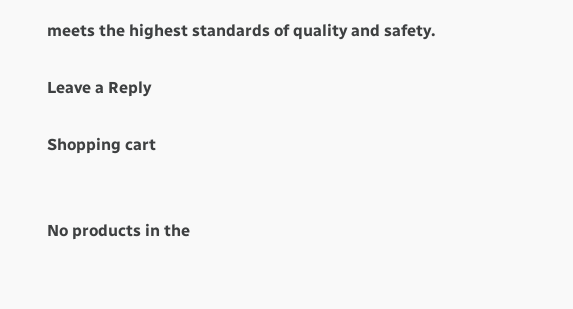meets the highest standards of quality and safety.

Leave a Reply

Shopping cart


No products in the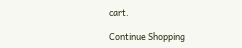cart.

Continue Shopping